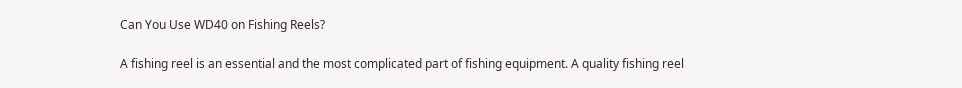Can You Use WD40 on Fishing Reels?

A fishing reel is an essential and the most complicated part of fishing equipment. A quality fishing reel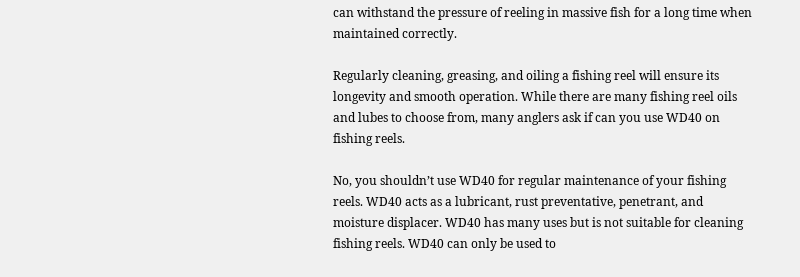can withstand the pressure of reeling in massive fish for a long time when maintained correctly.

Regularly cleaning, greasing, and oiling a fishing reel will ensure its longevity and smooth operation. While there are many fishing reel oils and lubes to choose from, many anglers ask if can you use WD40 on fishing reels.

No, you shouldn’t use WD40 for regular maintenance of your fishing reels. WD40 acts as a lubricant, rust preventative, penetrant, and moisture displacer. WD40 has many uses but is not suitable for cleaning fishing reels. WD40 can only be used to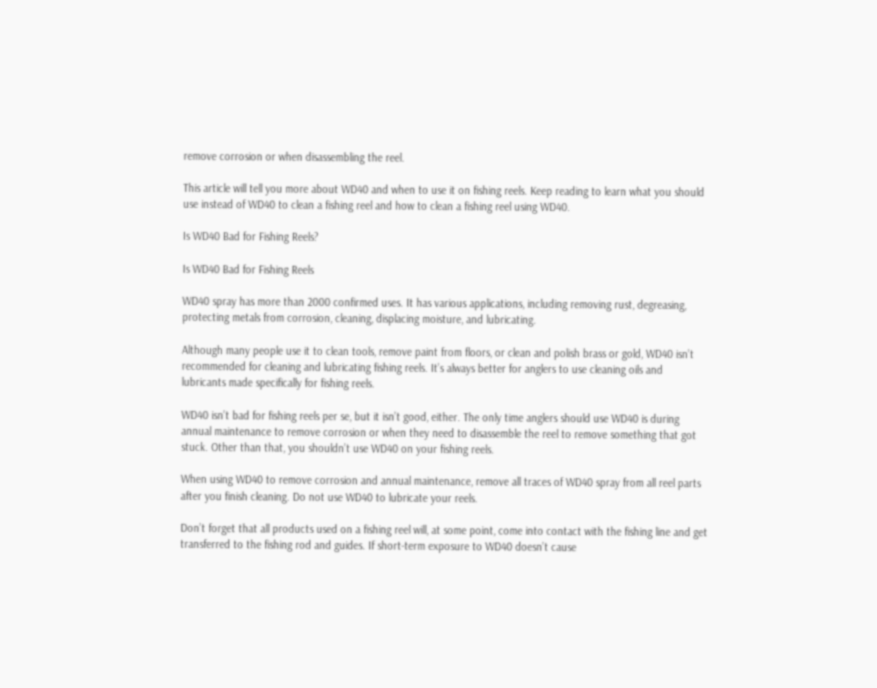remove corrosion or when disassembling the reel.

This article will tell you more about WD40 and when to use it on fishing reels. Keep reading to learn what you should use instead of WD40 to clean a fishing reel and how to clean a fishing reel using WD40.

Is WD40 Bad for Fishing Reels?

Is WD40 Bad for Fishing Reels

WD40 spray has more than 2000 confirmed uses. It has various applications, including removing rust, degreasing, protecting metals from corrosion, cleaning, displacing moisture, and lubricating.

Although many people use it to clean tools, remove paint from floors, or clean and polish brass or gold, WD40 isn’t recommended for cleaning and lubricating fishing reels. It’s always better for anglers to use cleaning oils and lubricants made specifically for fishing reels.

WD40 isn’t bad for fishing reels per se, but it isn’t good, either. The only time anglers should use WD40 is during annual maintenance to remove corrosion or when they need to disassemble the reel to remove something that got stuck. Other than that, you shouldn’t use WD40 on your fishing reels.

When using WD40 to remove corrosion and annual maintenance, remove all traces of WD40 spray from all reel parts after you finish cleaning. Do not use WD40 to lubricate your reels.

Don’t forget that all products used on a fishing reel will, at some point, come into contact with the fishing line and get transferred to the fishing rod and guides. If short-term exposure to WD40 doesn’t cause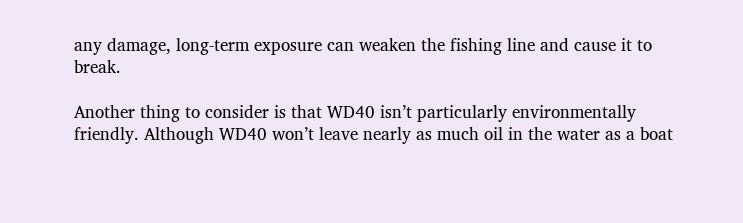any damage, long-term exposure can weaken the fishing line and cause it to break.

Another thing to consider is that WD40 isn’t particularly environmentally friendly. Although WD40 won’t leave nearly as much oil in the water as a boat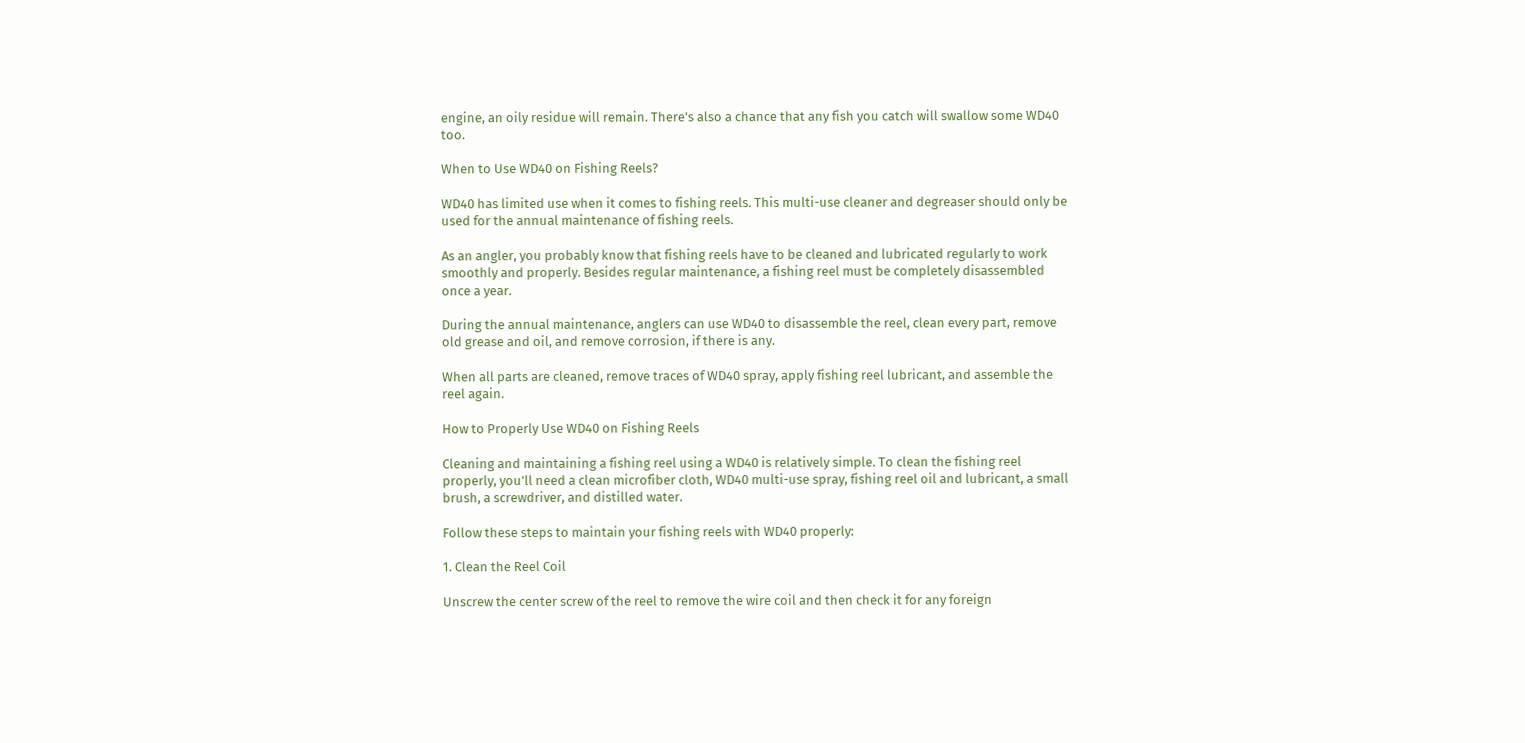engine, an oily residue will remain. There’s also a chance that any fish you catch will swallow some WD40 too.

When to Use WD40 on Fishing Reels?

WD40 has limited use when it comes to fishing reels. This multi-use cleaner and degreaser should only be used for the annual maintenance of fishing reels.

As an angler, you probably know that fishing reels have to be cleaned and lubricated regularly to work smoothly and properly. Besides regular maintenance, a fishing reel must be completely disassembled once a year.

During the annual maintenance, anglers can use WD40 to disassemble the reel, clean every part, remove old grease and oil, and remove corrosion, if there is any.

When all parts are cleaned, remove traces of WD40 spray, apply fishing reel lubricant, and assemble the reel again.

How to Properly Use WD40 on Fishing Reels

Cleaning and maintaining a fishing reel using a WD40 is relatively simple. To clean the fishing reel properly, you’ll need a clean microfiber cloth, WD40 multi-use spray, fishing reel oil and lubricant, a small brush, a screwdriver, and distilled water.

Follow these steps to maintain your fishing reels with WD40 properly:

1. Clean the Reel Coil

Unscrew the center screw of the reel to remove the wire coil and then check it for any foreign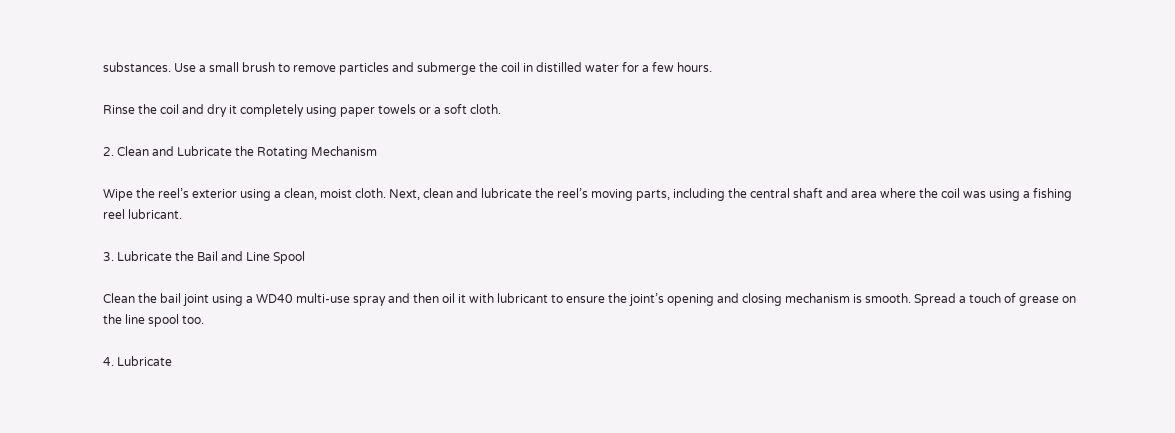substances. Use a small brush to remove particles and submerge the coil in distilled water for a few hours.

Rinse the coil and dry it completely using paper towels or a soft cloth.

2. Clean and Lubricate the Rotating Mechanism

Wipe the reel’s exterior using a clean, moist cloth. Next, clean and lubricate the reel’s moving parts, including the central shaft and area where the coil was using a fishing reel lubricant.

3. Lubricate the Bail and Line Spool

Clean the bail joint using a WD40 multi-use spray and then oil it with lubricant to ensure the joint’s opening and closing mechanism is smooth. Spread a touch of grease on the line spool too.

4. Lubricate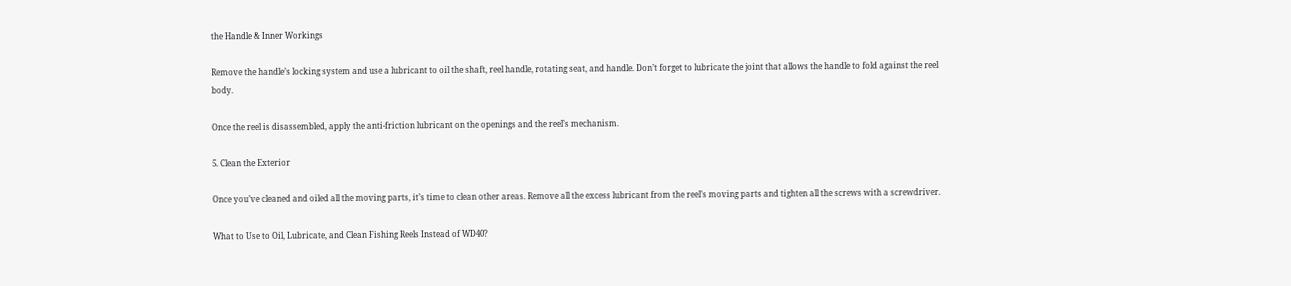the Handle & Inner Workings

Remove the handle’s locking system and use a lubricant to oil the shaft, reel handle, rotating seat, and handle. Don’t forget to lubricate the joint that allows the handle to fold against the reel body.

Once the reel is disassembled, apply the anti-friction lubricant on the openings and the reel’s mechanism.

5. Clean the Exterior

Once you’ve cleaned and oiled all the moving parts, it’s time to clean other areas. Remove all the excess lubricant from the reel’s moving parts and tighten all the screws with a screwdriver.

What to Use to Oil, Lubricate, and Clean Fishing Reels Instead of WD40?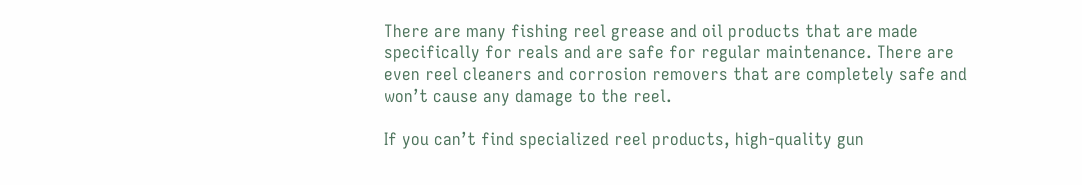There are many fishing reel grease and oil products that are made specifically for reals and are safe for regular maintenance. There are even reel cleaners and corrosion removers that are completely safe and won’t cause any damage to the reel.

If you can’t find specialized reel products, high-quality gun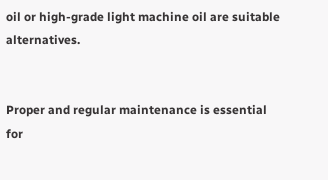oil or high-grade light machine oil are suitable alternatives.


Proper and regular maintenance is essential for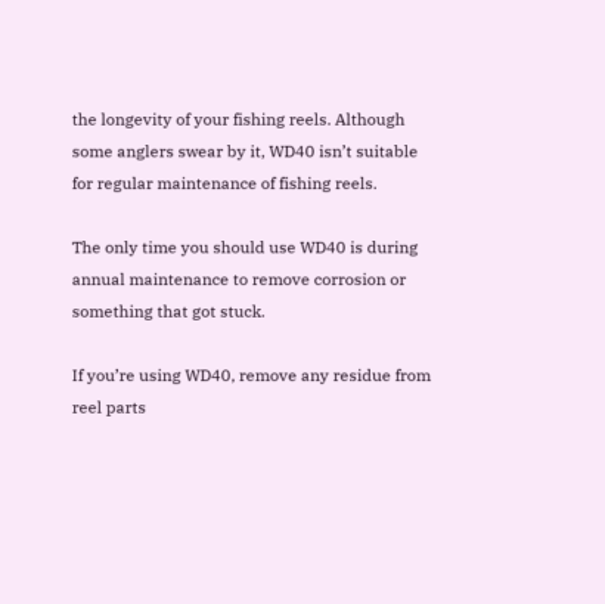the longevity of your fishing reels. Although some anglers swear by it, WD40 isn’t suitable for regular maintenance of fishing reels.

The only time you should use WD40 is during annual maintenance to remove corrosion or something that got stuck.

If you’re using WD40, remove any residue from reel parts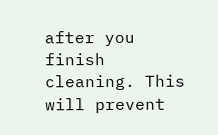after you finish cleaning. This will prevent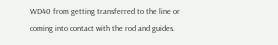WD40 from getting transferred to the line or coming into contact with the rod and guides.